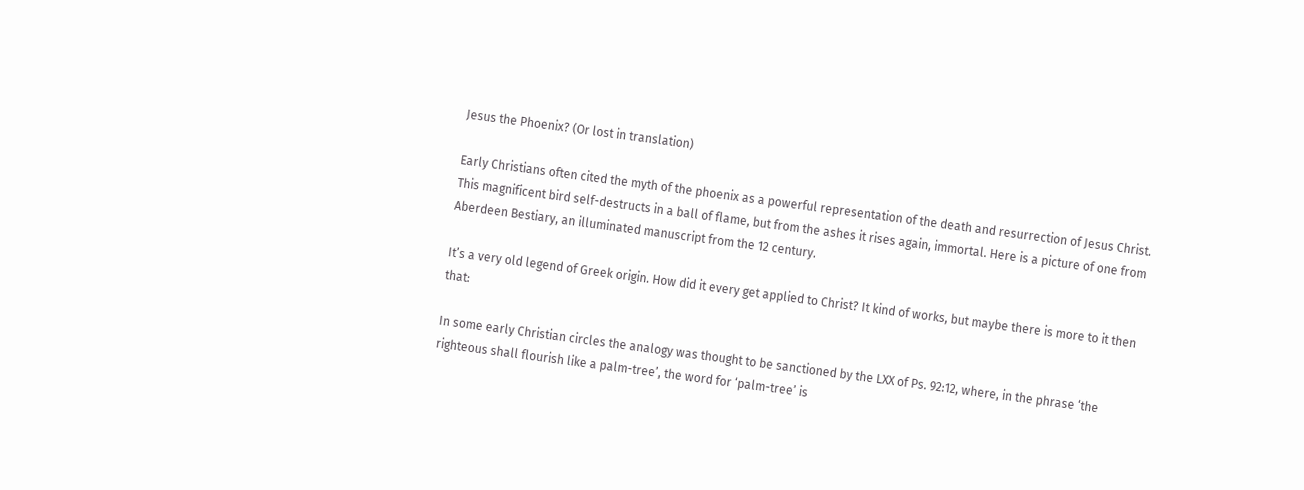Jesus the Phoenix? (Or lost in translation)

Early Christians often cited the myth of the phoenix as a powerful representation of the death and resurrection of Jesus Christ. This magnificent bird self-destructs in a ball of flame, but from the ashes it rises again, immortal. Here is a picture of one from Aberdeen Bestiary, an illuminated manuscript from the 12 century.

It’s a very old legend of Greek origin. How did it every get applied to Christ? It kind of works, but maybe there is more to it then that:

In some early Christian circles the analogy was thought to be sanctioned by the LXX of Ps. 92:12, where, in the phrase ‘the righteous shall flourish like a palm-tree’, the word for ‘palm-tree’ is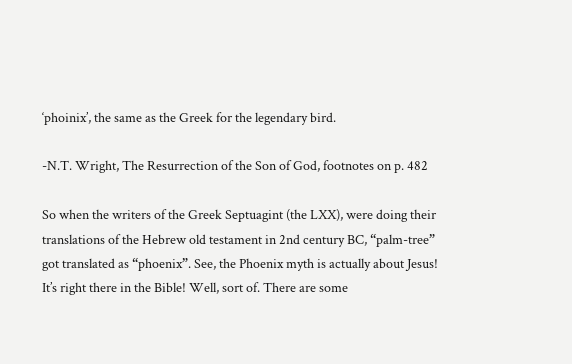‘phoinix’, the same as the Greek for the legendary bird.

-N.T. Wright, The Resurrection of the Son of God, footnotes on p. 482

So when the writers of the Greek Septuagint (the LXX), were doing their translations of the Hebrew old testament in 2nd century BC, “palm-tree” got translated as “phoenix”. See, the Phoenix myth is actually about Jesus! It’s right there in the Bible! Well, sort of. There are some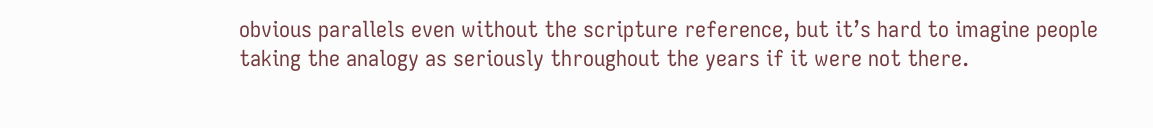obvious parallels even without the scripture reference, but it’s hard to imagine people taking the analogy as seriously throughout the years if it were not there.